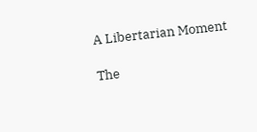A Libertarian Moment

The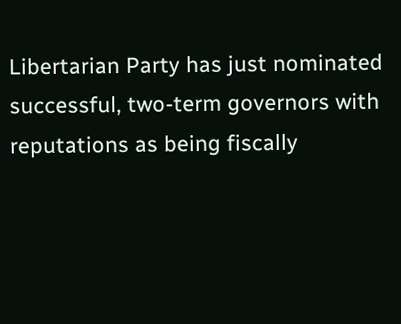Libertarian Party has just nominated successful, two-term governors with reputations as being fiscally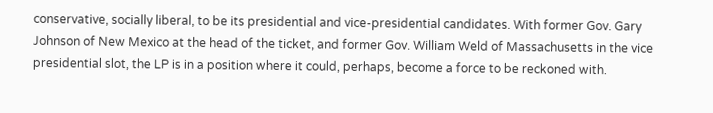conservative, socially liberal, to be its presidential and vice-presidential candidates. With former Gov. Gary Johnson of New Mexico at the head of the ticket, and former Gov. William Weld of Massachusetts in the vice presidential slot, the LP is in a position where it could, perhaps, become a force to be reckoned with.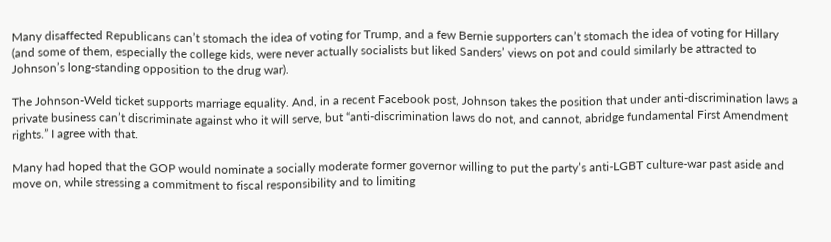Many disaffected Republicans can’t stomach the idea of voting for Trump, and a few Bernie supporters can’t stomach the idea of voting for Hillary (and some of them, especially the college kids, were never actually socialists but liked Sanders’ views on pot and could similarly be attracted to Johnson’s long-standing opposition to the drug war).

The Johnson-Weld ticket supports marriage equality. And, in a recent Facebook post, Johnson takes the position that under anti-discrimination laws a private business can’t discriminate against who it will serve, but “anti-discrimination laws do not, and cannot, abridge fundamental First Amendment rights.” I agree with that.

Many had hoped that the GOP would nominate a socially moderate former governor willing to put the party’s anti-LGBT culture-war past aside and move on, while stressing a commitment to fiscal responsibility and to limiting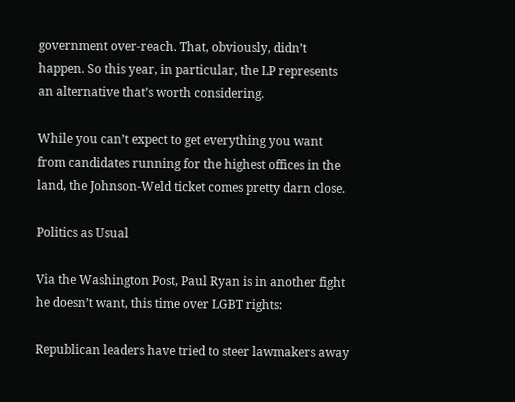government over-reach. That, obviously, didn’t happen. So this year, in particular, the LP represents an alternative that’s worth considering.

While you can’t expect to get everything you want from candidates running for the highest offices in the land, the Johnson-Weld ticket comes pretty darn close.

Politics as Usual

Via the Washington Post, Paul Ryan is in another fight he doesn’t want, this time over LGBT rights:

Republican leaders have tried to steer lawmakers away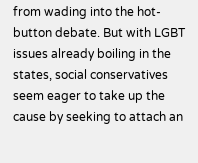from wading into the hot-button debate. But with LGBT issues already boiling in the states, social conservatives seem eager to take up the cause by seeking to attach an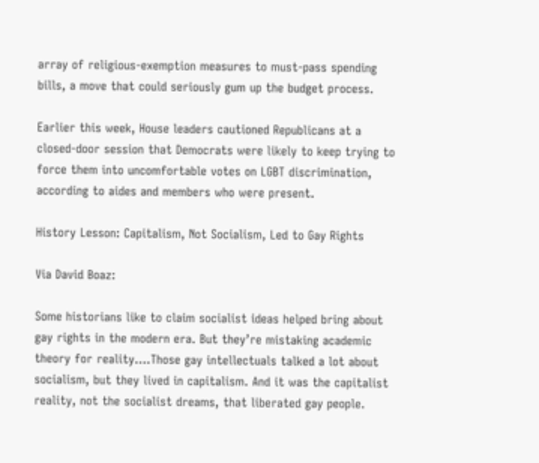array of religious-exemption measures to must-pass spending bills, a move that could seriously gum up the budget process.

Earlier this week, House leaders cautioned Republicans at a closed-door session that Democrats were likely to keep trying to force them into uncomfortable votes on LGBT discrimination, according to aides and members who were present.

History Lesson: Capitalism, Not Socialism, Led to Gay Rights

Via David Boaz:

Some historians like to claim socialist ideas helped bring about gay rights in the modern era. But they’re mistaking academic theory for reality….Those gay intellectuals talked a lot about socialism, but they lived in capitalism. And it was the capitalist reality, not the socialist dreams, that liberated gay people.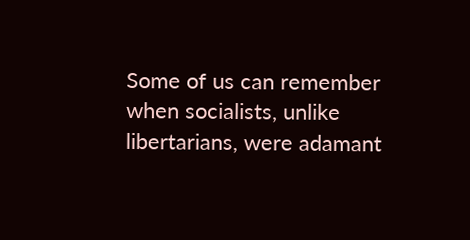Some of us can remember when socialists, unlike libertarians, were adamant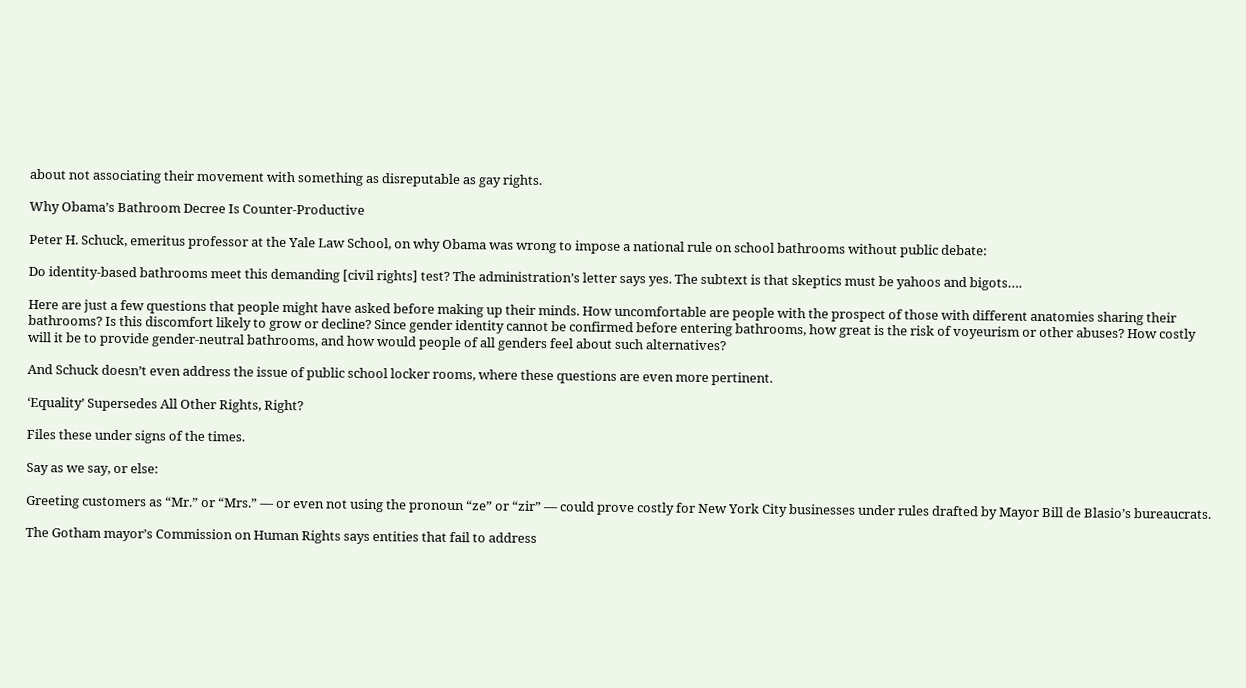about not associating their movement with something as disreputable as gay rights.

Why Obama’s Bathroom Decree Is Counter-Productive

Peter H. Schuck, emeritus professor at the Yale Law School, on why Obama was wrong to impose a national rule on school bathrooms without public debate:

Do identity-based bathrooms meet this demanding [civil rights] test? The administration’s letter says yes. The subtext is that skeptics must be yahoos and bigots….

Here are just a few questions that people might have asked before making up their minds. How uncomfortable are people with the prospect of those with different anatomies sharing their bathrooms? Is this discomfort likely to grow or decline? Since gender identity cannot be confirmed before entering bathrooms, how great is the risk of voyeurism or other abuses? How costly will it be to provide gender-neutral bathrooms, and how would people of all genders feel about such alternatives?

And Schuck doesn’t even address the issue of public school locker rooms, where these questions are even more pertinent.

‘Equality’ Supersedes All Other Rights, Right?

Files these under signs of the times.

Say as we say, or else:

Greeting customers as “Mr.” or “Mrs.” — or even not using the pronoun “ze” or “zir” — could prove costly for New York City businesses under rules drafted by Mayor Bill de Blasio’s bureaucrats.

The Gotham mayor’s Commission on Human Rights says entities that fail to address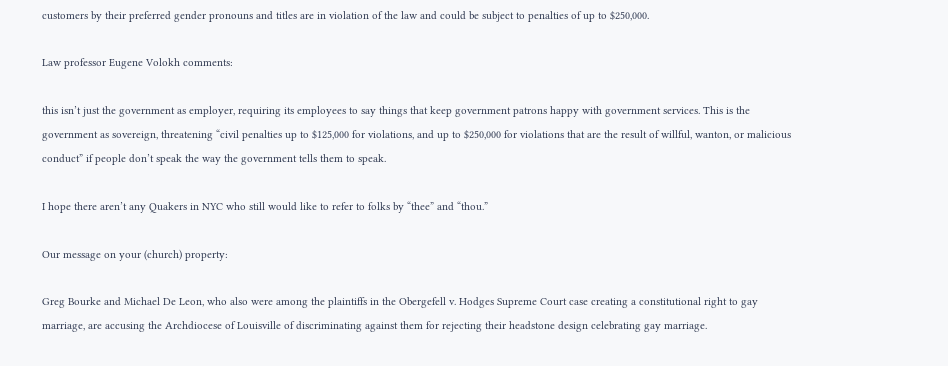customers by their preferred gender pronouns and titles are in violation of the law and could be subject to penalties of up to $250,000.

Law professor Eugene Volokh comments:

this isn’t just the government as employer, requiring its employees to say things that keep government patrons happy with government services. This is the government as sovereign, threatening “civil penalties up to $125,000 for violations, and up to $250,000 for violations that are the result of willful, wanton, or malicious conduct” if people don’t speak the way the government tells them to speak.

I hope there aren’t any Quakers in NYC who still would like to refer to folks by “thee” and “thou.”

Our message on your (church) property:

Greg Bourke and Michael De Leon, who also were among the plaintiffs in the Obergefell v. Hodges Supreme Court case creating a constitutional right to gay marriage, are accusing the Archdiocese of Louisville of discriminating against them for rejecting their headstone design celebrating gay marriage.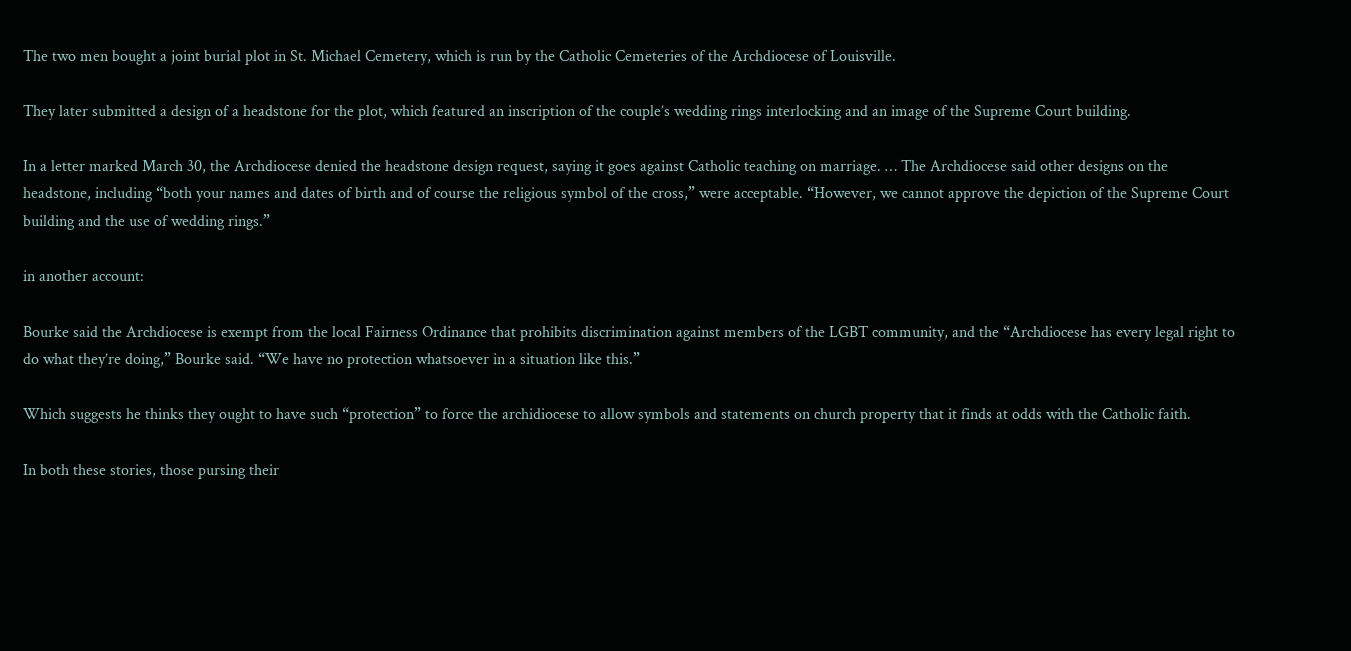The two men bought a joint burial plot in St. Michael Cemetery, which is run by the Catholic Cemeteries of the Archdiocese of Louisville.

They later submitted a design of a headstone for the plot, which featured an inscription of the couple’s wedding rings interlocking and an image of the Supreme Court building.

In a letter marked March 30, the Archdiocese denied the headstone design request, saying it goes against Catholic teaching on marriage. … The Archdiocese said other designs on the headstone, including “both your names and dates of birth and of course the religious symbol of the cross,” were acceptable. “However, we cannot approve the depiction of the Supreme Court building and the use of wedding rings.”

in another account:

Bourke said the Archdiocese is exempt from the local Fairness Ordinance that prohibits discrimination against members of the LGBT community, and the “Archdiocese has every legal right to do what they’re doing,” Bourke said. “We have no protection whatsoever in a situation like this.”

Which suggests he thinks they ought to have such “protection” to force the archidiocese to allow symbols and statements on church property that it finds at odds with the Catholic faith.

In both these stories, those pursing their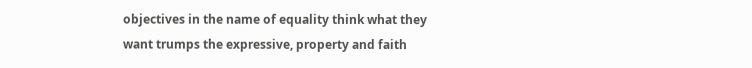objectives in the name of equality think what they want trumps the expressive, property and faith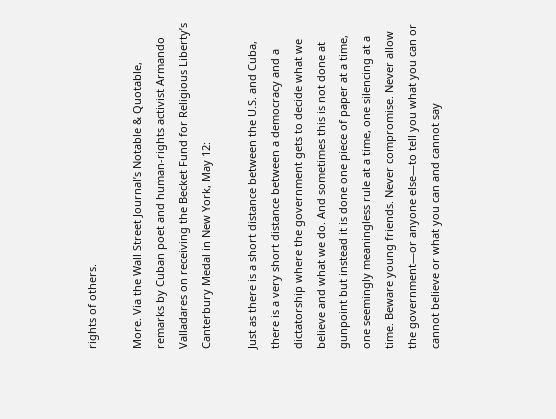rights of others.

More. Via the Wall Street Journal’s Notable & Quotable, remarks by Cuban poet and human-rights activist Armando Valladares on receiving the Becket Fund for Religious Liberty’s Canterbury Medal in New York, May 12:

Just as there is a short distance between the U.S. and Cuba, there is a very short distance between a democracy and a dictatorship where the government gets to decide what we believe and what we do. And sometimes this is not done at gunpoint but instead it is done one piece of paper at a time, one seemingly meaningless rule at a time, one silencing at a time. Beware young friends. Never compromise. Never allow the government—or anyone else—to tell you what you can or cannot believe or what you can and cannot say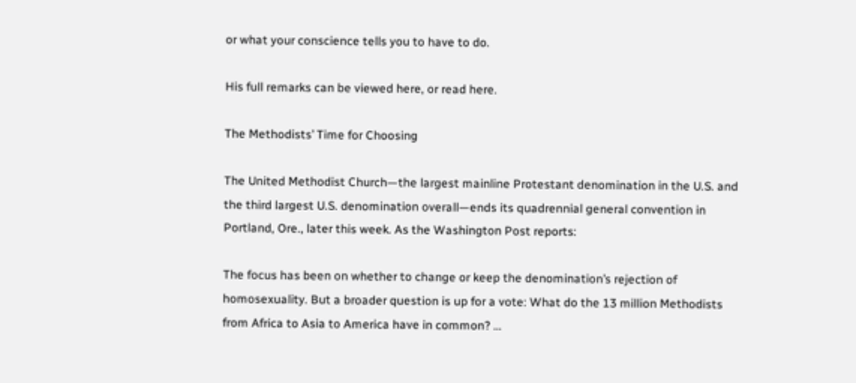or what your conscience tells you to have to do.

His full remarks can be viewed here, or read here.

The Methodists’ Time for Choosing

The United Methodist Church—the largest mainline Protestant denomination in the U.S. and the third largest U.S. denomination overall—ends its quadrennial general convention in Portland, Ore., later this week. As the Washington Post reports:

The focus has been on whether to change or keep the denomination’s rejection of homosexuality. But a broader question is up for a vote: What do the 13 million Methodists from Africa to Asia to America have in common? …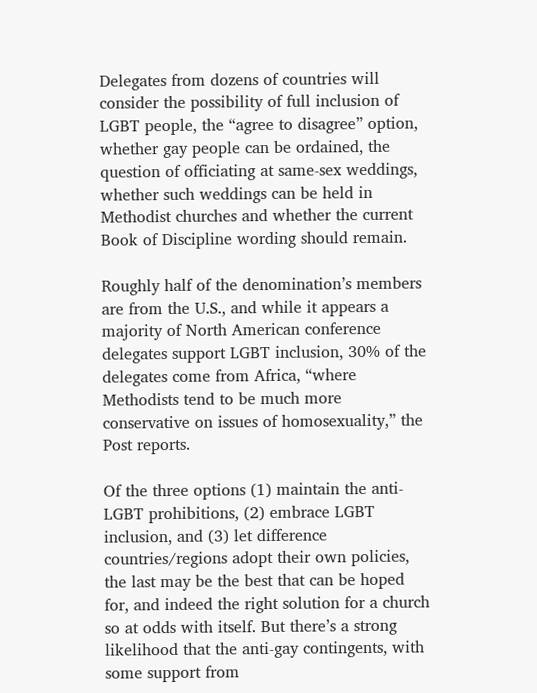Delegates from dozens of countries will consider the possibility of full inclusion of LGBT people, the “agree to disagree” option, whether gay people can be ordained, the question of officiating at same-sex weddings, whether such weddings can be held in Methodist churches and whether the current Book of Discipline wording should remain.

Roughly half of the denomination’s members are from the U.S., and while it appears a majority of North American conference delegates support LGBT inclusion, 30% of the delegates come from Africa, “where Methodists tend to be much more conservative on issues of homosexuality,” the Post reports.

Of the three options (1) maintain the anti-LGBT prohibitions, (2) embrace LGBT inclusion, and (3) let difference countries/regions adopt their own policies, the last may be the best that can be hoped for, and indeed the right solution for a church so at odds with itself. But there’s a strong likelihood that the anti-gay contingents, with some support from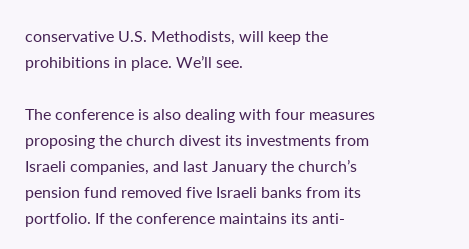conservative U.S. Methodists, will keep the prohibitions in place. We’ll see.

The conference is also dealing with four measures proposing the church divest its investments from Israeli companies, and last January the church’s pension fund removed five Israeli banks from its portfolio. If the conference maintains its anti-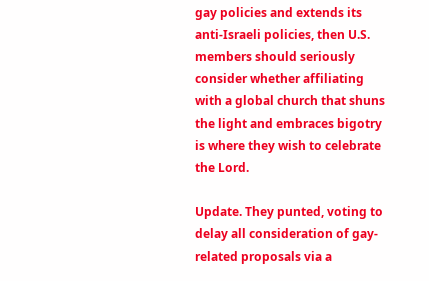gay policies and extends its anti-Israeli policies, then U.S. members should seriously consider whether affiliating with a global church that shuns the light and embraces bigotry is where they wish to celebrate the Lord.

Update. They punted, voting to delay all consideration of gay-related proposals via a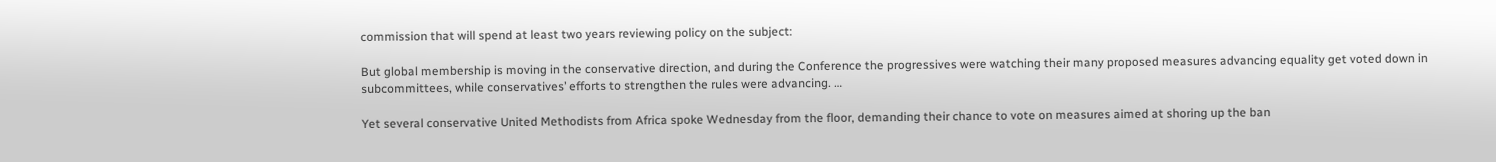commission that will spend at least two years reviewing policy on the subject:

But global membership is moving in the conservative direction, and during the Conference the progressives were watching their many proposed measures advancing equality get voted down in subcommittees, while conservatives’ efforts to strengthen the rules were advancing. …

Yet several conservative United Methodists from Africa spoke Wednesday from the floor, demanding their chance to vote on measures aimed at shoring up the ban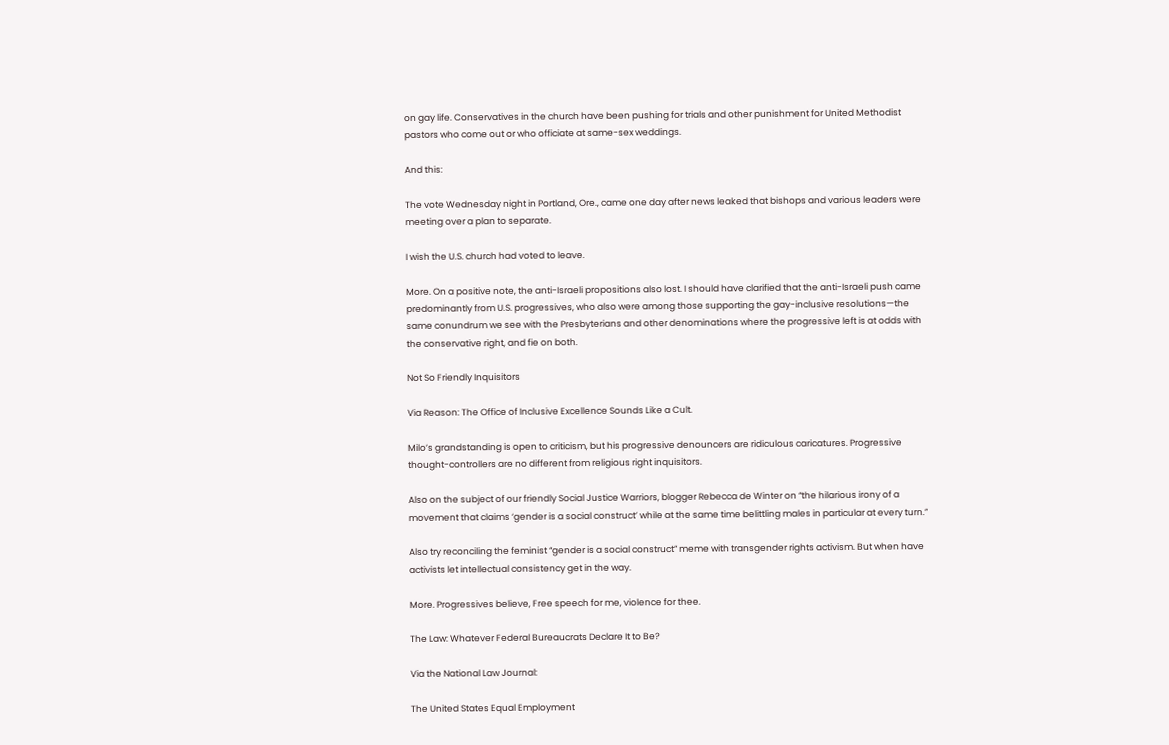on gay life. Conservatives in the church have been pushing for trials and other punishment for United Methodist pastors who come out or who officiate at same-sex weddings.

And this:

The vote Wednesday night in Portland, Ore., came one day after news leaked that bishops and various leaders were meeting over a plan to separate.

I wish the U.S. church had voted to leave.

More. On a positive note, the anti-Israeli propositions also lost. I should have clarified that the anti-Israeli push came predominantly from U.S. progressives, who also were among those supporting the gay-inclusive resolutions—the same conundrum we see with the Presbyterians and other denominations where the progressive left is at odds with the conservative right, and fie on both.

Not So Friendly Inquisitors

Via Reason: The Office of Inclusive Excellence Sounds Like a Cult.

Milo’s grandstanding is open to criticism, but his progressive denouncers are ridiculous caricatures. Progressive thought-controllers are no different from religious right inquisitors.

Also on the subject of our friendly Social Justice Warriors, blogger Rebecca de Winter on “the hilarious irony of a movement that claims ‘gender is a social construct’ while at the same time belittling males in particular at every turn.”

Also try reconciling the feminist “gender is a social construct” meme with transgender rights activism. But when have activists let intellectual consistency get in the way.

More. Progressives believe, Free speech for me, violence for thee.

The Law: Whatever Federal Bureaucrats Declare It to Be?

Via the National Law Journal:

The United States Equal Employment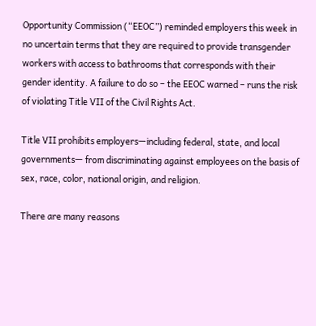Opportunity Commission (“EEOC”) reminded employers this week in no uncertain terms that they are required to provide transgender workers with access to bathrooms that corresponds with their gender identity. A failure to do so – the EEOC warned – runs the risk of violating Title VII of the Civil Rights Act.

Title VII prohibits employers—including federal, state, and local governments— from discriminating against employees on the basis of sex, race, color, national origin, and religion.

There are many reasons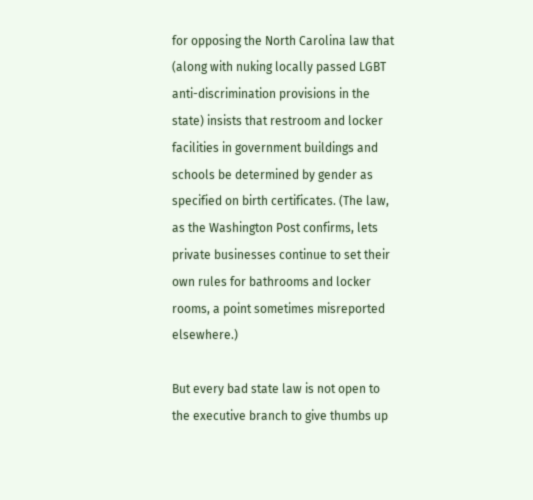for opposing the North Carolina law that (along with nuking locally passed LGBT anti-discrimination provisions in the state) insists that restroom and locker facilities in government buildings and schools be determined by gender as specified on birth certificates. (The law, as the Washington Post confirms, lets private businesses continue to set their own rules for bathrooms and locker rooms, a point sometimes misreported elsewhere.)

But every bad state law is not open to the executive branch to give thumbs up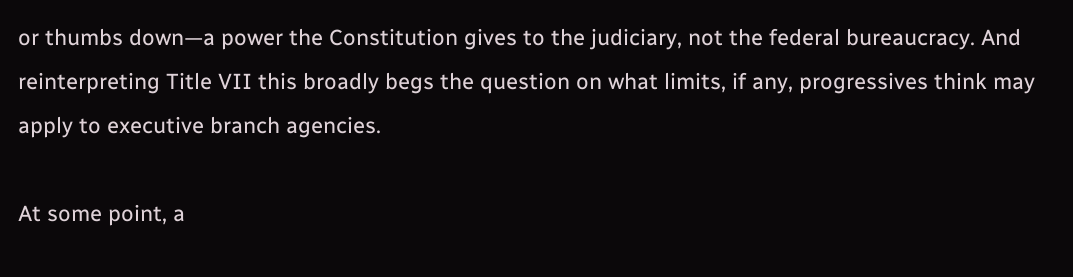or thumbs down—a power the Constitution gives to the judiciary, not the federal bureaucracy. And reinterpreting Title VII this broadly begs the question on what limits, if any, progressives think may apply to executive branch agencies.

At some point, a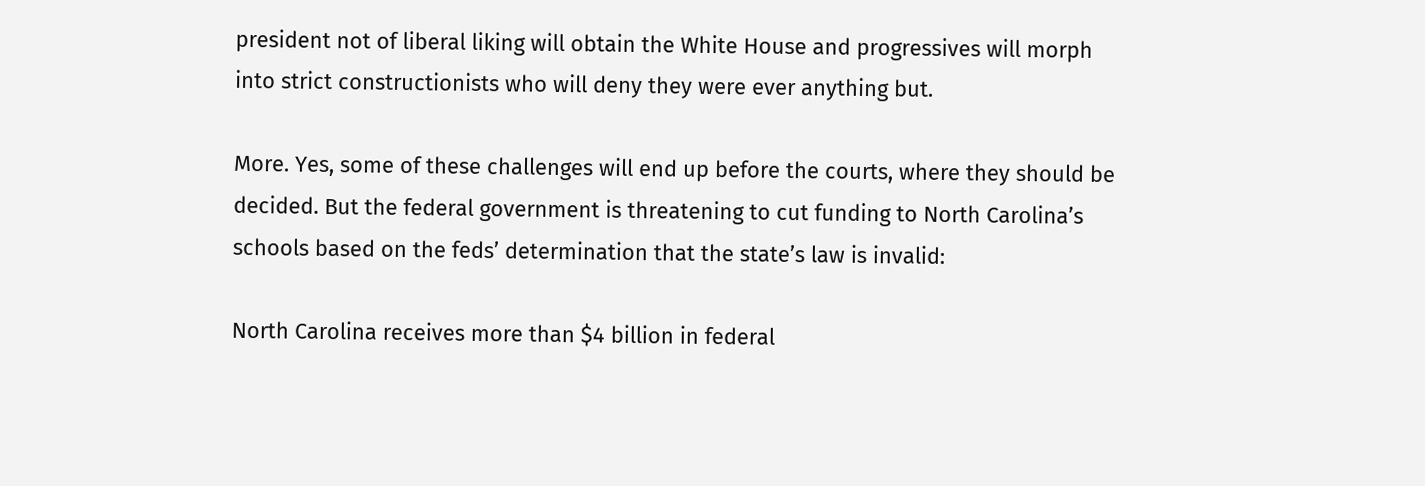president not of liberal liking will obtain the White House and progressives will morph into strict constructionists who will deny they were ever anything but.

More. Yes, some of these challenges will end up before the courts, where they should be decided. But the federal government is threatening to cut funding to North Carolina’s schools based on the feds’ determination that the state’s law is invalid:

North Carolina receives more than $4 billion in federal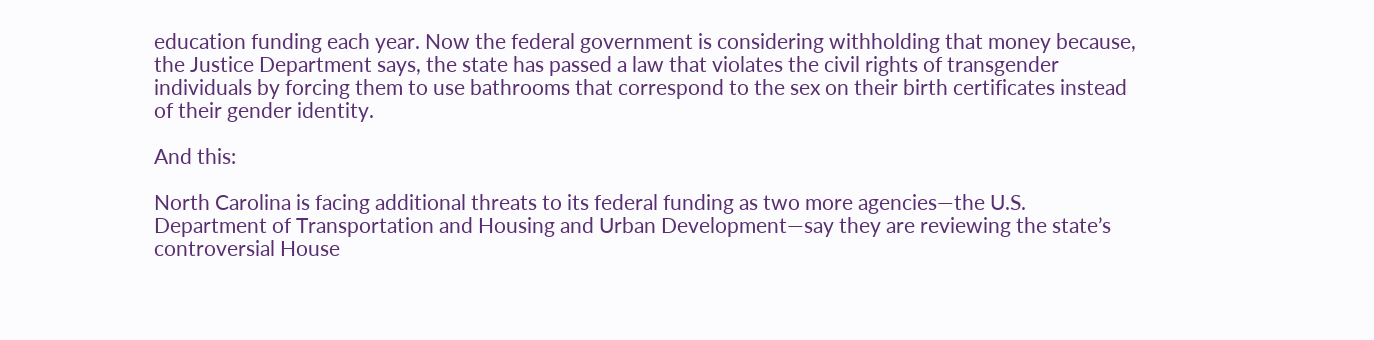education funding each year. Now the federal government is considering withholding that money because, the Justice Department says, the state has passed a law that violates the civil rights of transgender individuals by forcing them to use bathrooms that correspond to the sex on their birth certificates instead of their gender identity.

And this:

North Carolina is facing additional threats to its federal funding as two more agencies—the U.S. Department of Transportation and Housing and Urban Development—say they are reviewing the state’s controversial House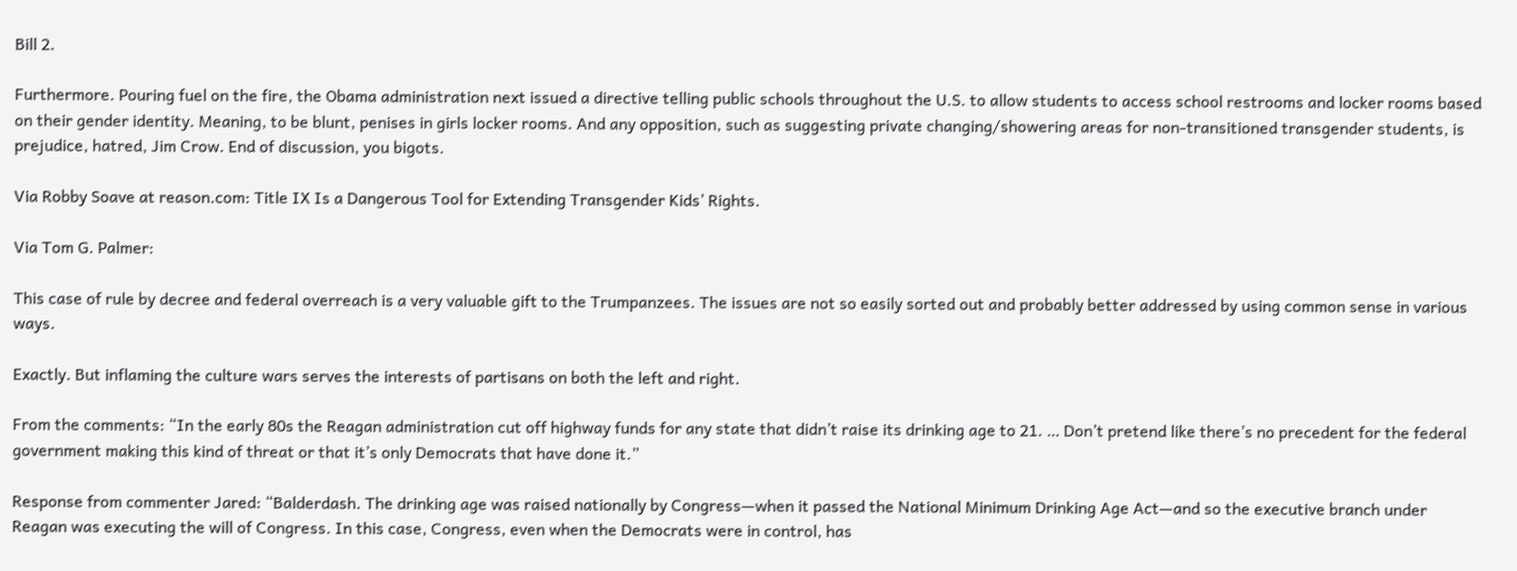Bill 2.

Furthermore. Pouring fuel on the fire, the Obama administration next issued a directive telling public schools throughout the U.S. to allow students to access school restrooms and locker rooms based on their gender identity. Meaning, to be blunt, penises in girls locker rooms. And any opposition, such as suggesting private changing/showering areas for non-transitioned transgender students, is prejudice, hatred, Jim Crow. End of discussion, you bigots.

Via Robby Soave at reason.com: Title IX Is a Dangerous Tool for Extending Transgender Kids’ Rights.

Via Tom G. Palmer:

This case of rule by decree and federal overreach is a very valuable gift to the Trumpanzees. The issues are not so easily sorted out and probably better addressed by using common sense in various ways.

Exactly. But inflaming the culture wars serves the interests of partisans on both the left and right.

From the comments: “In the early 80s the Reagan administration cut off highway funds for any state that didn’t raise its drinking age to 21. … Don’t pretend like there’s no precedent for the federal government making this kind of threat or that it’s only Democrats that have done it.”

Response from commenter Jared: “Balderdash. The drinking age was raised nationally by Congress—when it passed the National Minimum Drinking Age Act—and so the executive branch under Reagan was executing the will of Congress. In this case, Congress, even when the Democrats were in control, has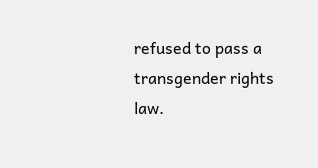refused to pass a transgender rights law.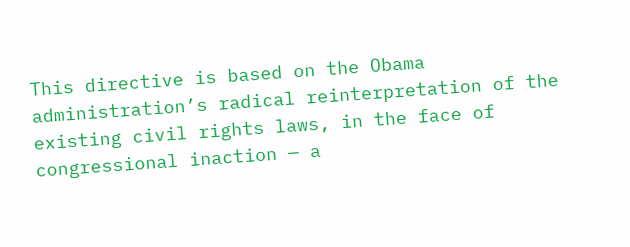This directive is based on the Obama administration’s radical reinterpretation of the existing civil rights laws, in the face of congressional inaction — a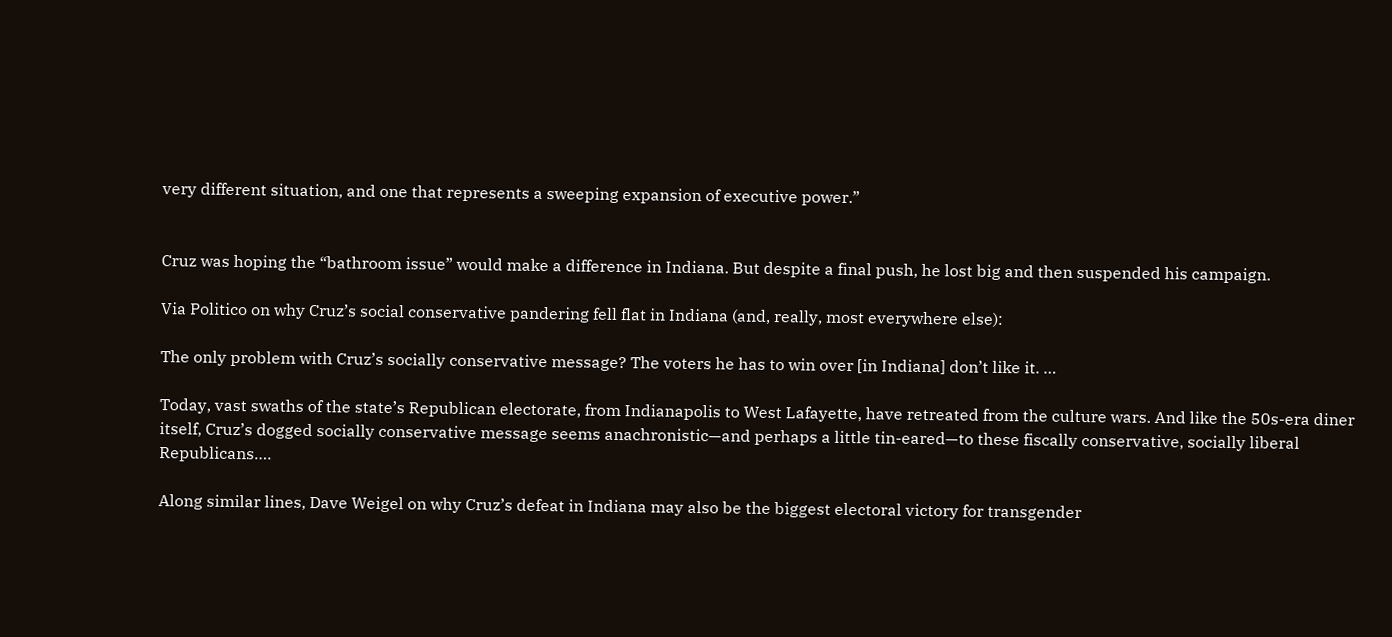very different situation, and one that represents a sweeping expansion of executive power.”


Cruz was hoping the “bathroom issue” would make a difference in Indiana. But despite a final push, he lost big and then suspended his campaign.

Via Politico on why Cruz’s social conservative pandering fell flat in Indiana (and, really, most everywhere else):

The only problem with Cruz’s socially conservative message? The voters he has to win over [in Indiana] don’t like it. …

Today, vast swaths of the state’s Republican electorate, from Indianapolis to West Lafayette, have retreated from the culture wars. And like the 50s-era diner itself, Cruz’s dogged socially conservative message seems anachronistic—and perhaps a little tin-eared—to these fiscally conservative, socially liberal Republicans….

Along similar lines, Dave Weigel on why Cruz’s defeat in Indiana may also be the biggest electoral victory for transgender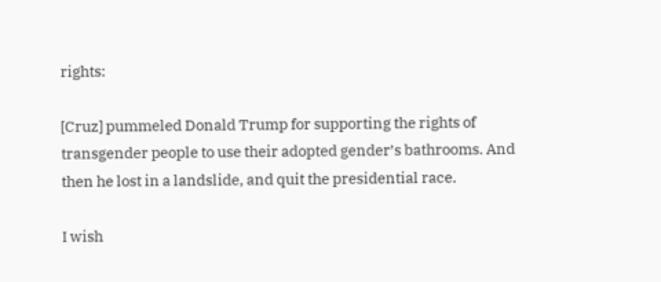rights:

[Cruz] pummeled Donald Trump for supporting the rights of transgender people to use their adopted gender’s bathrooms. And then he lost in a landslide, and quit the presidential race.

I wish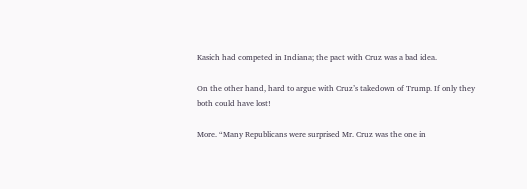Kasich had competed in Indiana; the pact with Cruz was a bad idea.

On the other hand, hard to argue with Cruz’s takedown of Trump. If only they both could have lost!

More. “Many Republicans were surprised Mr. Cruz was the one in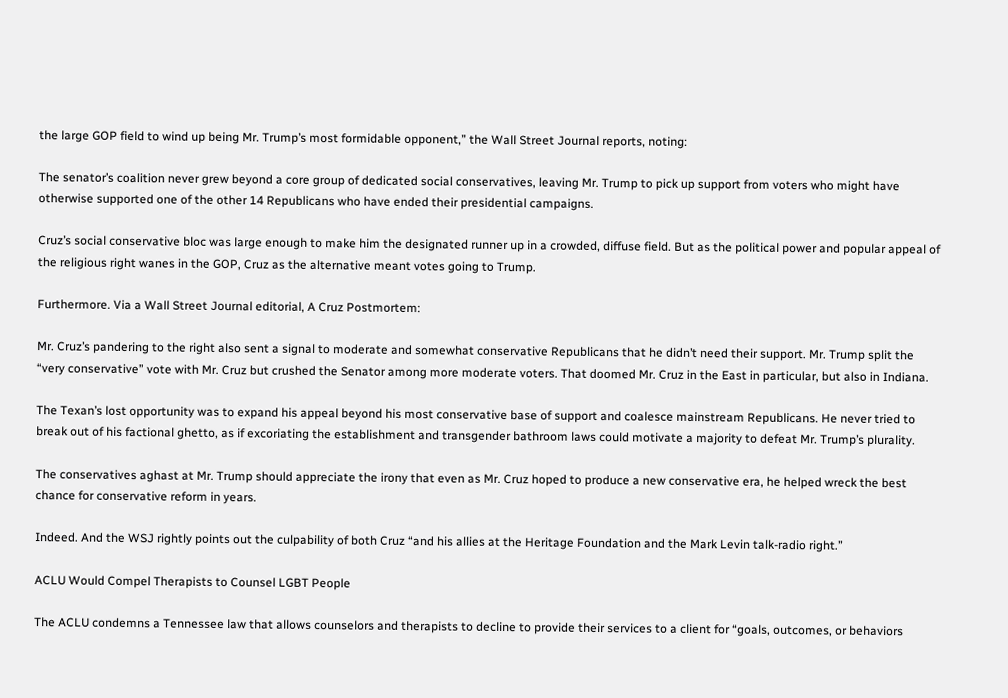the large GOP field to wind up being Mr. Trump’s most formidable opponent,” the Wall Street Journal reports, noting:

The senator’s coalition never grew beyond a core group of dedicated social conservatives, leaving Mr. Trump to pick up support from voters who might have otherwise supported one of the other 14 Republicans who have ended their presidential campaigns.

Cruz’s social conservative bloc was large enough to make him the designated runner up in a crowded, diffuse field. But as the political power and popular appeal of the religious right wanes in the GOP, Cruz as the alternative meant votes going to Trump.

Furthermore. Via a Wall Street Journal editorial, A Cruz Postmortem:

Mr. Cruz’s pandering to the right also sent a signal to moderate and somewhat conservative Republicans that he didn’t need their support. Mr. Trump split the “very conservative” vote with Mr. Cruz but crushed the Senator among more moderate voters. That doomed Mr. Cruz in the East in particular, but also in Indiana.

The Texan’s lost opportunity was to expand his appeal beyond his most conservative base of support and coalesce mainstream Republicans. He never tried to break out of his factional ghetto, as if excoriating the establishment and transgender bathroom laws could motivate a majority to defeat Mr. Trump’s plurality.

The conservatives aghast at Mr. Trump should appreciate the irony that even as Mr. Cruz hoped to produce a new conservative era, he helped wreck the best chance for conservative reform in years.

Indeed. And the WSJ rightly points out the culpability of both Cruz “and his allies at the Heritage Foundation and the Mark Levin talk-radio right.”

ACLU Would Compel Therapists to Counsel LGBT People

The ACLU condemns a Tennessee law that allows counselors and therapists to decline to provide their services to a client for “goals, outcomes, or behaviors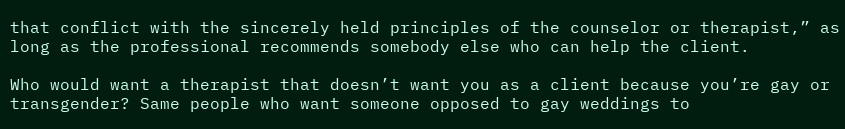that conflict with the sincerely held principles of the counselor or therapist,” as long as the professional recommends somebody else who can help the client.

Who would want a therapist that doesn’t want you as a client because you’re gay or transgender? Same people who want someone opposed to gay weddings to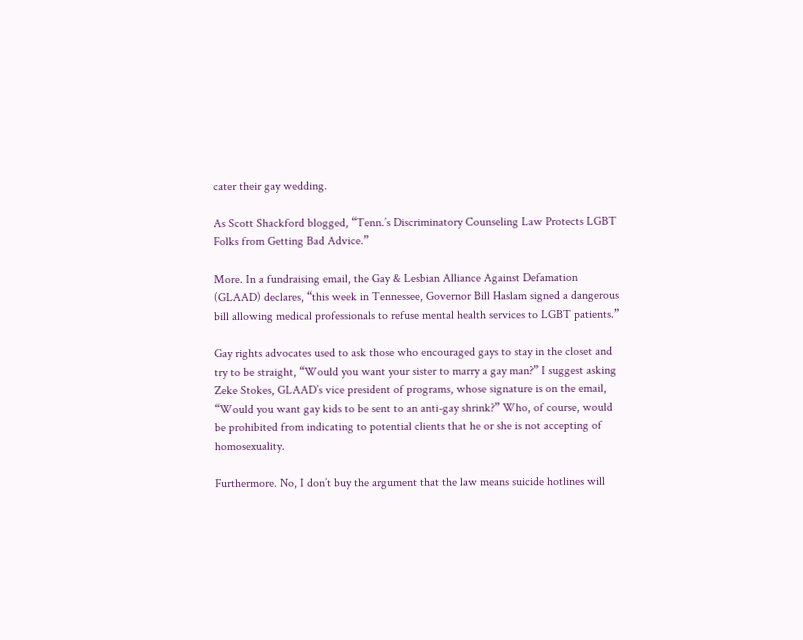cater their gay wedding.

As Scott Shackford blogged, “Tenn.’s Discriminatory Counseling Law Protects LGBT Folks from Getting Bad Advice.”

More. In a fundraising email, the Gay & Lesbian Alliance Against Defamation (GLAAD) declares, “this week in Tennessee, Governor Bill Haslam signed a dangerous bill allowing medical professionals to refuse mental health services to LGBT patients.”

Gay rights advocates used to ask those who encouraged gays to stay in the closet and try to be straight, “Would you want your sister to marry a gay man?” I suggest asking Zeke Stokes, GLAAD’s vice president of programs, whose signature is on the email, “Would you want gay kids to be sent to an anti-gay shrink?” Who, of course, would be prohibited from indicating to potential clients that he or she is not accepting of homosexuality.

Furthermore. No, I don’t buy the argument that the law means suicide hotlines will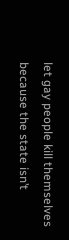let gay people kill themselves because the state isn’t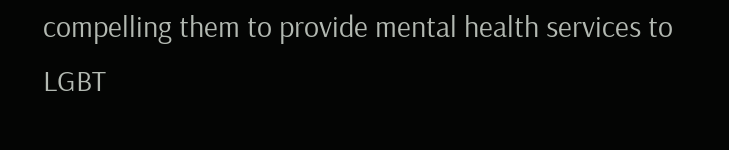compelling them to provide mental health services to LGBT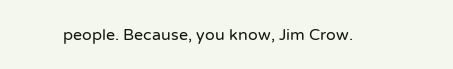people. Because, you know, Jim Crow.